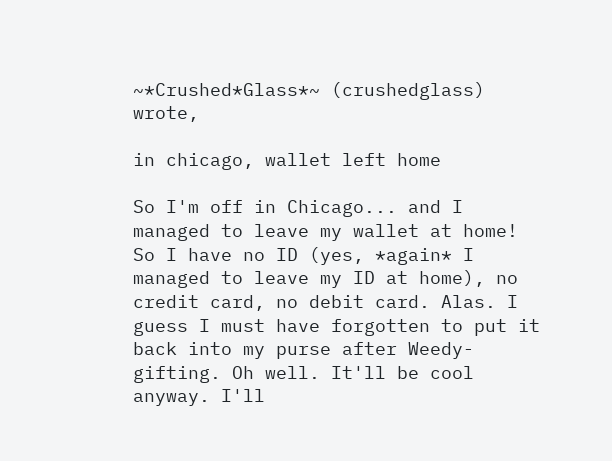~*Crushed*Glass*~ (crushedglass) wrote,

in chicago, wallet left home

So I'm off in Chicago... and I managed to leave my wallet at home! So I have no ID (yes, *again* I managed to leave my ID at home), no credit card, no debit card. Alas. I guess I must have forgotten to put it back into my purse after Weedy-gifting. Oh well. It'll be cool anyway. I'll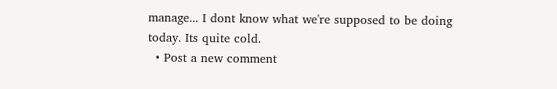manage... I dont know what we're supposed to be doing today. Its quite cold.
  • Post a new comment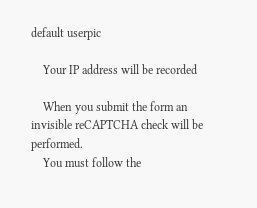default userpic

    Your IP address will be recorded

    When you submit the form an invisible reCAPTCHA check will be performed.
    You must follow the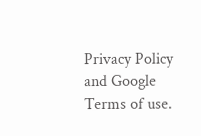Privacy Policy and Google Terms of use.